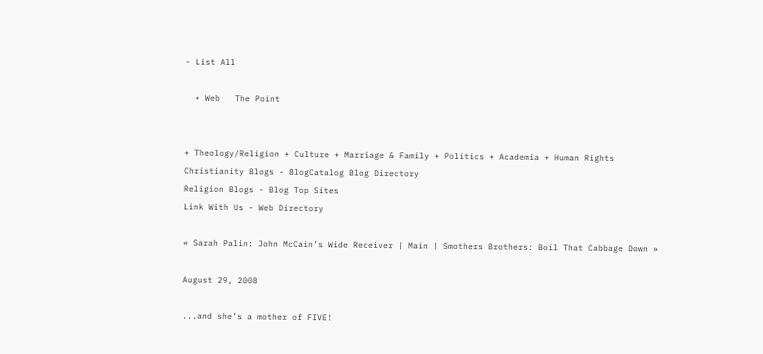- List All

  • Web   The Point


+ Theology/Religion + Culture + Marriage & Family + Politics + Academia + Human Rights
Christianity Blogs - BlogCatalog Blog Directory
Religion Blogs - Blog Top Sites
Link With Us - Web Directory

« Sarah Palin: John McCain’s Wide Receiver | Main | Smothers Brothers: Boil That Cabbage Down »

August 29, 2008

...and she’s a mother of FIVE!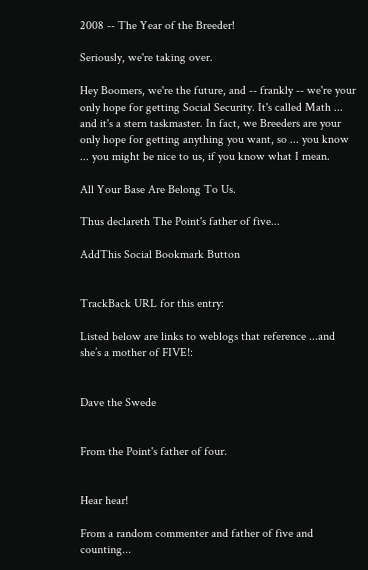2008 -- The Year of the Breeder!

Seriously, we're taking over.

Hey Boomers, we're the future, and -- frankly -- we're your only hope for getting Social Security. It's called Math ... and it's a stern taskmaster. In fact, we Breeders are your only hope for getting anything you want, so ... you know ... you might be nice to us, if you know what I mean.

All Your Base Are Belong To Us.

Thus declareth The Point's father of five...

AddThis Social Bookmark Button


TrackBack URL for this entry:

Listed below are links to weblogs that reference ...and she’s a mother of FIVE!:


Dave the Swede


From the Point's father of four.


Hear hear!

From a random commenter and father of five and counting...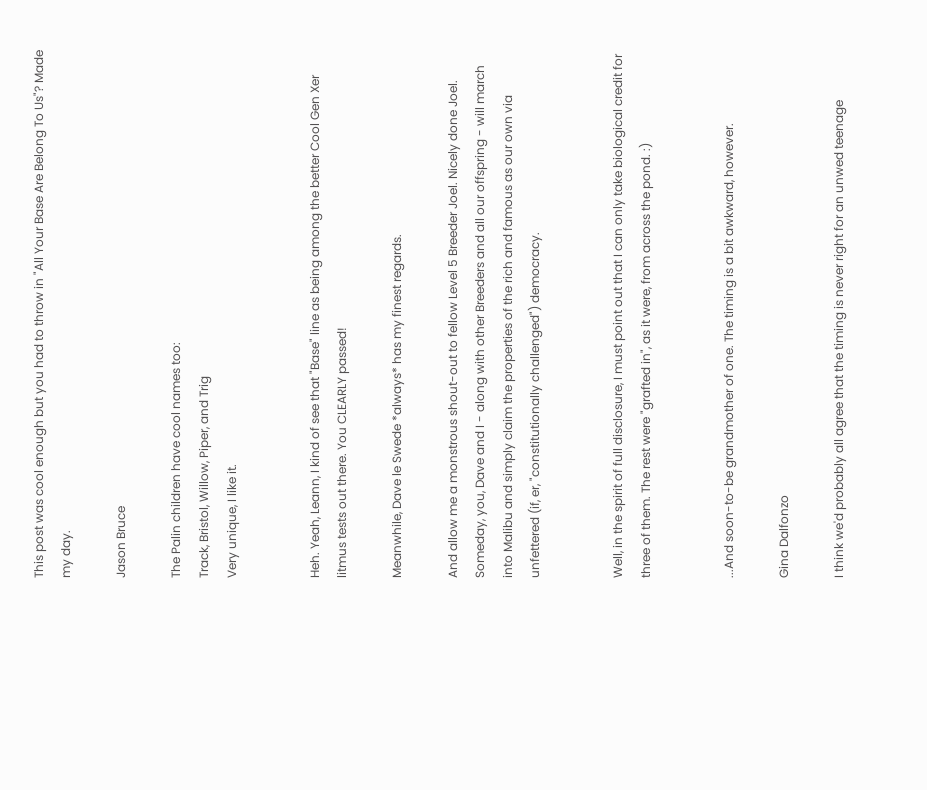This post was cool enough but you had to throw in "All Your Base Are Belong To Us"? Made my day.

Jason Bruce

The Palin children have cool names too:
Track, Bristol, Willow, Piper, and Trig
Very unique, I like it.


Heh. Yeah, Leann, I kind of see that "Base" line as being among the better Cool Gen Xer litmus tests out there. You CLEARLY passed!

Meanwhile, Dave le Swede *always* has my finest regards.

And allow me a monstrous shout-out to fellow Level 5 Breeder Joel. Nicely done Joel. Someday, you, Dave and I - along with other Breeders and all our offspring - will march into Malibu and simply claim the properties of the rich and famous as our own via unfettered (if, er, "constitutionally challenged") democracy.


Well, in the spirit of full disclosure, I must point out that I can only take biological credit for three of them. The rest were "grafted in", as it were, from across the pond. :)


...And soon-to-be grandmother of one. The timing is a bit awkward, however.

Gina Dalfonzo

I think we'd probably all agree that the timing is never right for an unwed teenage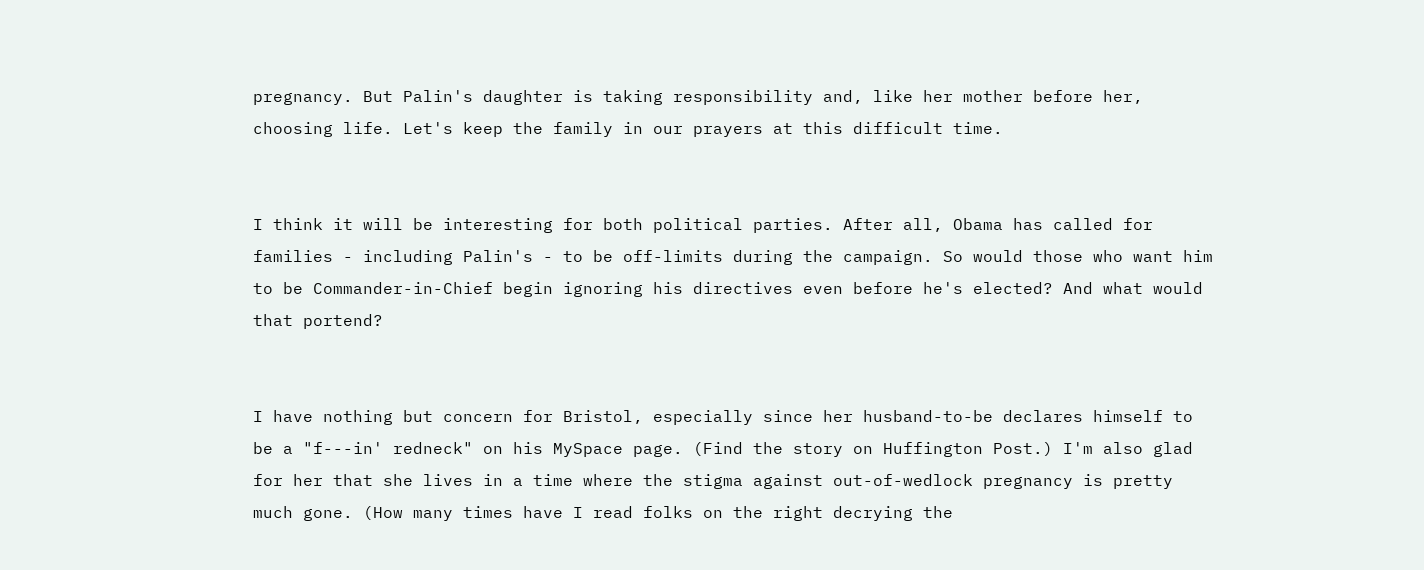pregnancy. But Palin's daughter is taking responsibility and, like her mother before her, choosing life. Let's keep the family in our prayers at this difficult time.


I think it will be interesting for both political parties. After all, Obama has called for families - including Palin's - to be off-limits during the campaign. So would those who want him to be Commander-in-Chief begin ignoring his directives even before he's elected? And what would that portend?


I have nothing but concern for Bristol, especially since her husband-to-be declares himself to be a "f---in' redneck" on his MySpace page. (Find the story on Huffington Post.) I'm also glad for her that she lives in a time where the stigma against out-of-wedlock pregnancy is pretty much gone. (How many times have I read folks on the right decrying the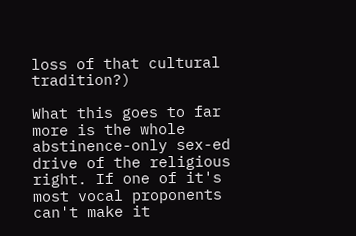loss of that cultural tradition?)

What this goes to far more is the whole abstinence-only sex-ed drive of the religious right. If one of it's most vocal proponents can't make it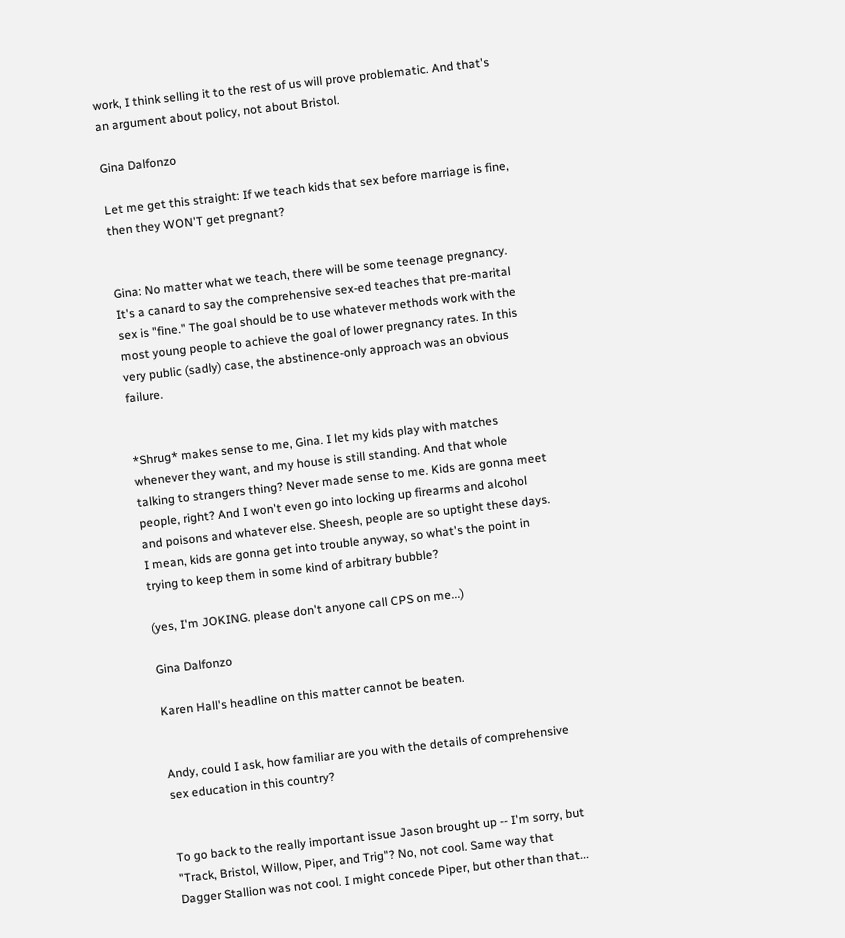work, I think selling it to the rest of us will prove problematic. And that's an argument about policy, not about Bristol.

Gina Dalfonzo

Let me get this straight: If we teach kids that sex before marriage is fine, then they WON'T get pregnant?


Gina: No matter what we teach, there will be some teenage pregnancy. It's a canard to say the comprehensive sex-ed teaches that pre-marital sex is "fine." The goal should be to use whatever methods work with the most young people to achieve the goal of lower pregnancy rates. In this very public (sadly) case, the abstinence-only approach was an obvious failure.


*Shrug* makes sense to me, Gina. I let my kids play with matches whenever they want, and my house is still standing. And that whole talking to strangers thing? Never made sense to me. Kids are gonna meet people, right? And I won't even go into locking up firearms and alcohol and poisons and whatever else. Sheesh, people are so uptight these days. I mean, kids are gonna get into trouble anyway, so what's the point in trying to keep them in some kind of arbitrary bubble?

(yes, I'm JOKING. please don't anyone call CPS on me...)

Gina Dalfonzo

Karen Hall's headline on this matter cannot be beaten.


Andy, could I ask, how familiar are you with the details of comprehensive sex education in this country?


To go back to the really important issue Jason brought up -- I'm sorry, but "Track, Bristol, Willow, Piper, and Trig"? No, not cool. Same way that Dagger Stallion was not cool. I might concede Piper, but other than that...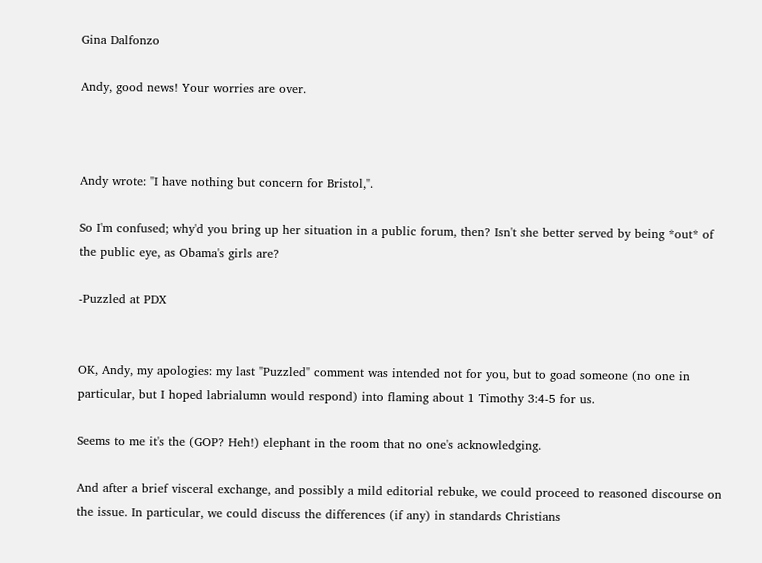Gina Dalfonzo

Andy, good news! Your worries are over.



Andy wrote: "I have nothing but concern for Bristol,".

So I'm confused; why'd you bring up her situation in a public forum, then? Isn't she better served by being *out* of the public eye, as Obama's girls are?

-Puzzled at PDX


OK, Andy, my apologies: my last "Puzzled" comment was intended not for you, but to goad someone (no one in particular, but I hoped labrialumn would respond) into flaming about 1 Timothy 3:4-5 for us.

Seems to me it's the (GOP? Heh!) elephant in the room that no one's acknowledging.

And after a brief visceral exchange, and possibly a mild editorial rebuke, we could proceed to reasoned discourse on the issue. In particular, we could discuss the differences (if any) in standards Christians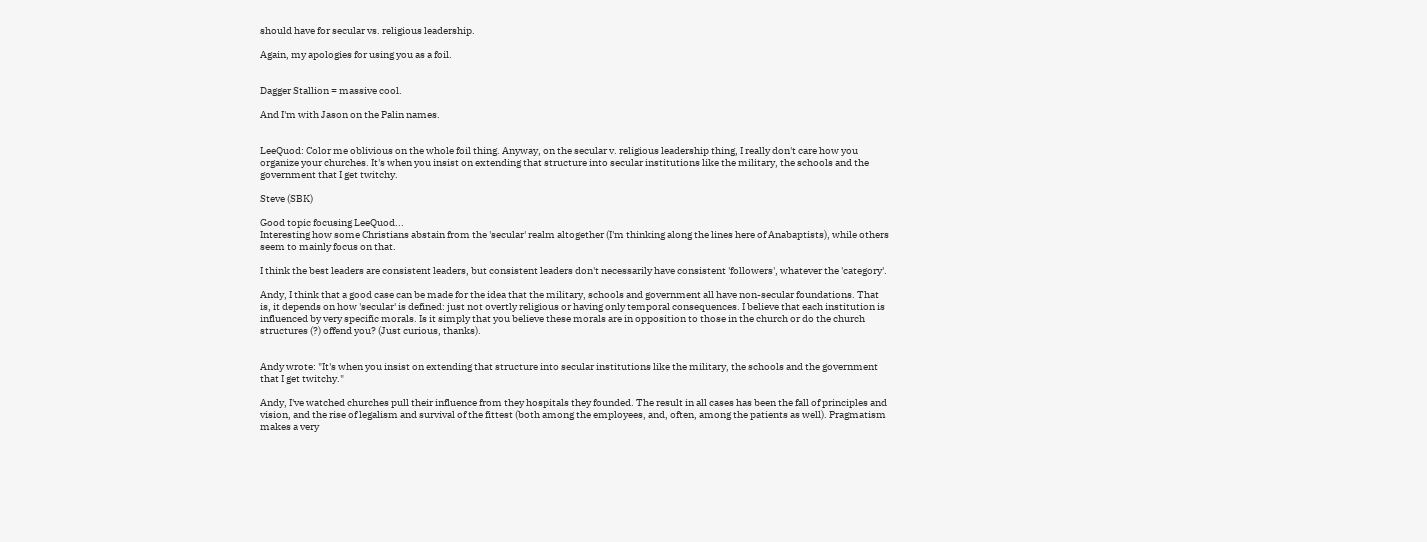should have for secular vs. religious leadership.

Again, my apologies for using you as a foil.


Dagger Stallion = massive cool.

And I'm with Jason on the Palin names.


LeeQuod: Color me oblivious on the whole foil thing. Anyway, on the secular v. religious leadership thing, I really don't care how you organize your churches. It's when you insist on extending that structure into secular institutions like the military, the schools and the government that I get twitchy.

Steve (SBK)

Good topic focusing LeeQuod...
Interesting how some Christians abstain from the 'secular' realm altogether (I'm thinking along the lines here of Anabaptists), while others seem to mainly focus on that.

I think the best leaders are consistent leaders, but consistent leaders don't necessarily have consistent 'followers', whatever the 'category'.

Andy, I think that a good case can be made for the idea that the military, schools and government all have non-secular foundations. That is, it depends on how 'secular' is defined: just not overtly religious or having only temporal consequences. I believe that each institution is influenced by very specific morals. Is it simply that you believe these morals are in opposition to those in the church or do the church structures (?) offend you? (Just curious, thanks).


Andy wrote: "It's when you insist on extending that structure into secular institutions like the military, the schools and the government that I get twitchy."

Andy, I've watched churches pull their influence from they hospitals they founded. The result in all cases has been the fall of principles and vision, and the rise of legalism and survival of the fittest (both among the employees, and, often, among the patients as well). Pragmatism makes a very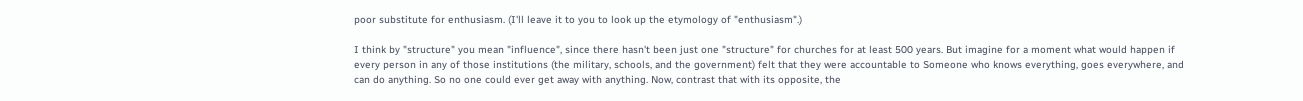poor substitute for enthusiasm. (I'll leave it to you to look up the etymology of "enthusiasm".)

I think by "structure" you mean "influence", since there hasn't been just one "structure" for churches for at least 500 years. But imagine for a moment what would happen if every person in any of those institutions (the military, schools, and the government) felt that they were accountable to Someone who knows everything, goes everywhere, and can do anything. So no one could ever get away with anything. Now, contrast that with its opposite, the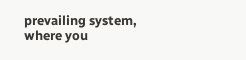prevailing system, where you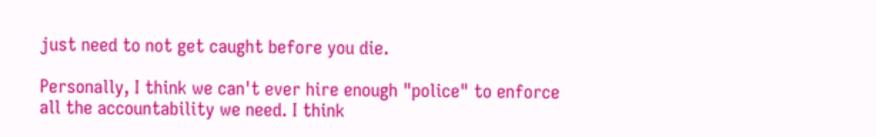just need to not get caught before you die.

Personally, I think we can't ever hire enough "police" to enforce all the accountability we need. I think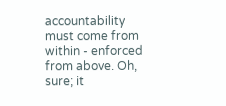accountability must come from within - enforced from above. Oh, sure; it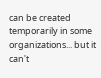can be created temporarily in some organizations... but it can't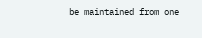be maintained from one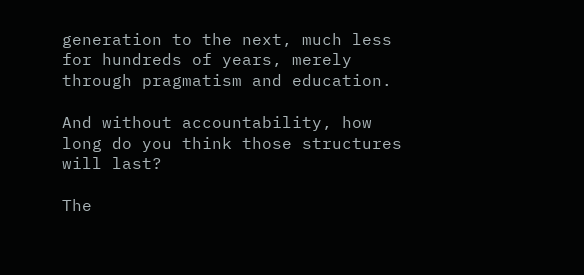generation to the next, much less for hundreds of years, merely through pragmatism and education.

And without accountability, how long do you think those structures will last?

The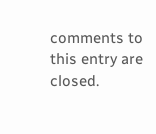comments to this entry are closed.